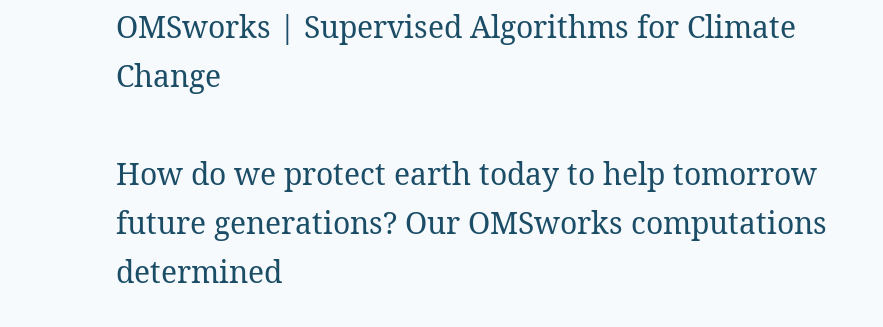OMSworks | Supervised Algorithms for Climate Change

How do we protect earth today to help tomorrow future generations? Our OMSworks computations determined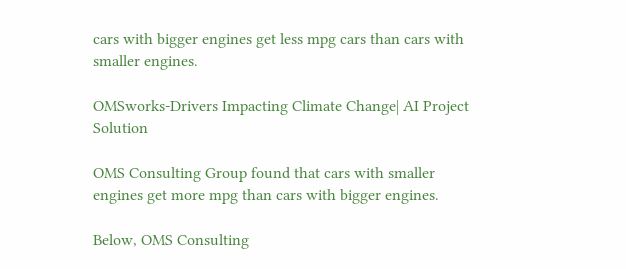cars with bigger engines get less mpg cars than cars with smaller engines.

OMSworks-Drivers Impacting Climate Change| AI Project Solution

OMS Consulting Group found that cars with smaller engines get more mpg than cars with bigger engines.

Below, OMS Consulting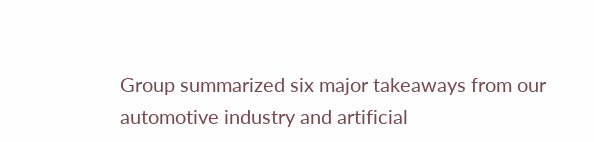Group summarized six major takeaways from our automotive industry and artificial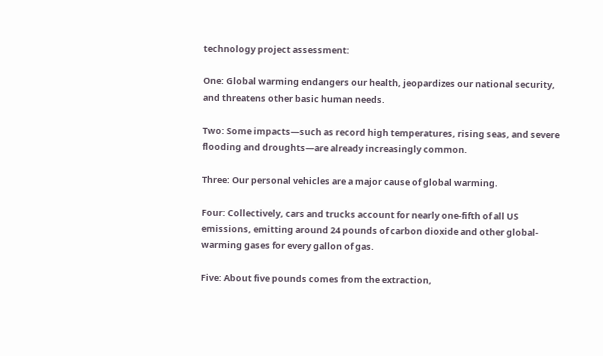technology project assessment:

One: Global warming endangers our health, jeopardizes our national security, and threatens other basic human needs.

Two: Some impacts—such as record high temperatures, rising seas, and severe flooding and droughts—are already increasingly common.

Three: Our personal vehicles are a major cause of global warming.

Four: Collectively, cars and trucks account for nearly one-fifth of all US emissions, emitting around 24 pounds of carbon dioxide and other global-warming gases for every gallon of gas.

Five: About five pounds comes from the extraction,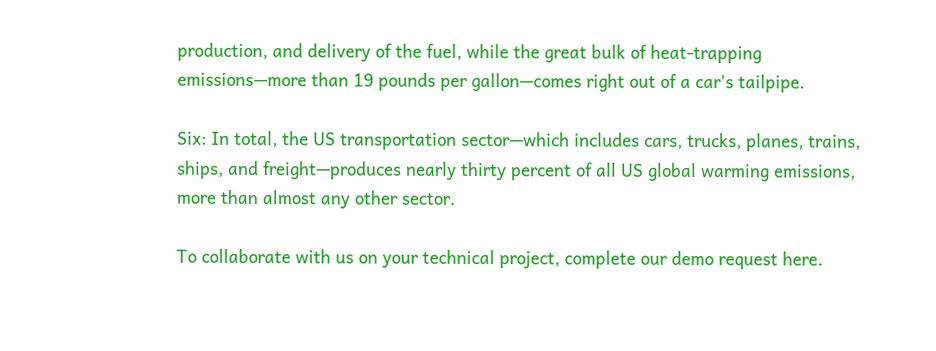production, and delivery of the fuel, while the great bulk of heat-trapping emissions—more than 19 pounds per gallon—comes right out of a car’s tailpipe.

Six: In total, the US transportation sector—which includes cars, trucks, planes, trains, ships, and freight—produces nearly thirty percent of all US global warming emissions, more than almost any other sector.

To collaborate with us on your technical project, complete our demo request here.